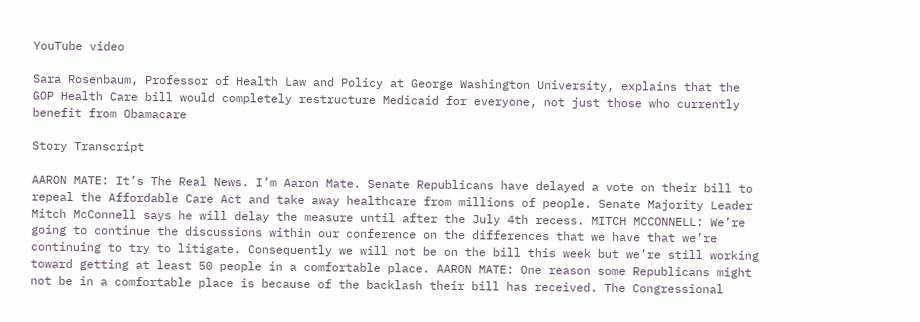YouTube video

Sara Rosenbaum, Professor of Health Law and Policy at George Washington University, explains that the GOP Health Care bill would completely restructure Medicaid for everyone, not just those who currently benefit from Obamacare

Story Transcript

AARON MATE: It’s The Real News. I’m Aaron Mate. Senate Republicans have delayed a vote on their bill to repeal the Affordable Care Act and take away healthcare from millions of people. Senate Majority Leader Mitch McConnell says he will delay the measure until after the July 4th recess. MITCH MCCONNELL: We’re going to continue the discussions within our conference on the differences that we have that we’re continuing to try to litigate. Consequently we will not be on the bill this week but we’re still working toward getting at least 50 people in a comfortable place. AARON MATE: One reason some Republicans might not be in a comfortable place is because of the backlash their bill has received. The Congressional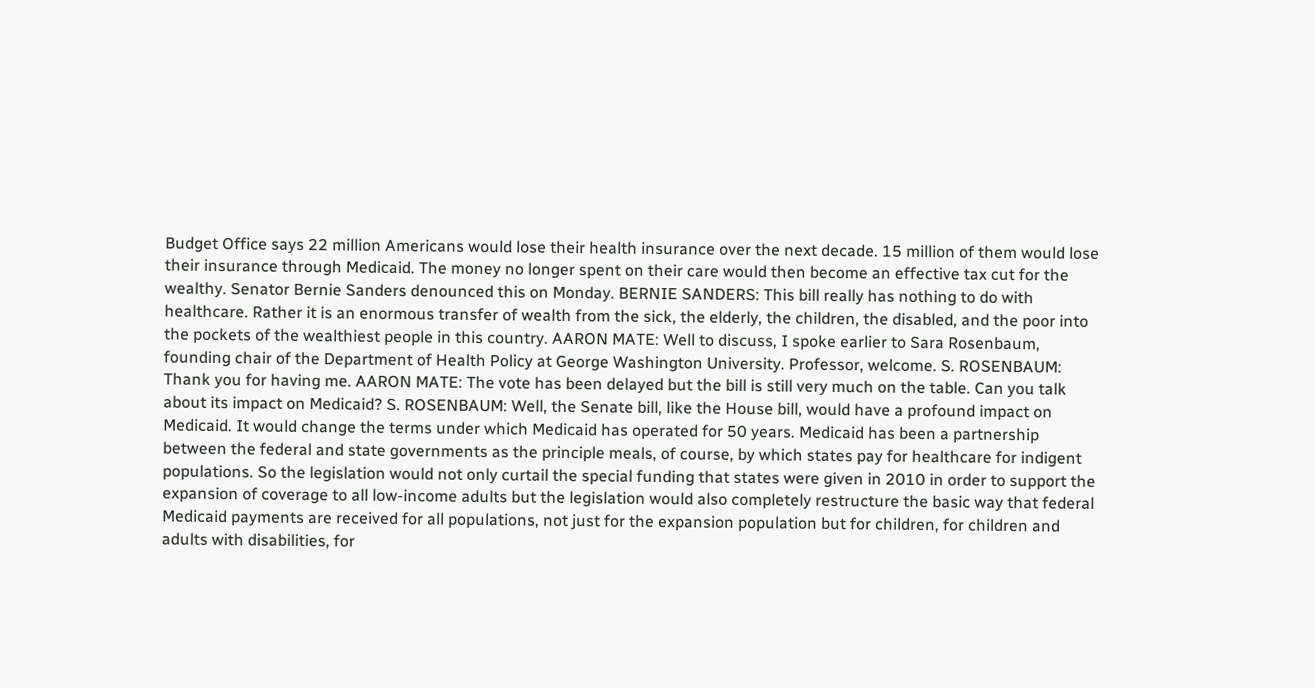Budget Office says 22 million Americans would lose their health insurance over the next decade. 15 million of them would lose their insurance through Medicaid. The money no longer spent on their care would then become an effective tax cut for the wealthy. Senator Bernie Sanders denounced this on Monday. BERNIE SANDERS: This bill really has nothing to do with healthcare. Rather it is an enormous transfer of wealth from the sick, the elderly, the children, the disabled, and the poor into the pockets of the wealthiest people in this country. AARON MATE: Well to discuss, I spoke earlier to Sara Rosenbaum, founding chair of the Department of Health Policy at George Washington University. Professor, welcome. S. ROSENBAUM: Thank you for having me. AARON MATE: The vote has been delayed but the bill is still very much on the table. Can you talk about its impact on Medicaid? S. ROSENBAUM: Well, the Senate bill, like the House bill, would have a profound impact on Medicaid. It would change the terms under which Medicaid has operated for 50 years. Medicaid has been a partnership between the federal and state governments as the principle meals, of course, by which states pay for healthcare for indigent populations. So the legislation would not only curtail the special funding that states were given in 2010 in order to support the expansion of coverage to all low-income adults but the legislation would also completely restructure the basic way that federal Medicaid payments are received for all populations, not just for the expansion population but for children, for children and adults with disabilities, for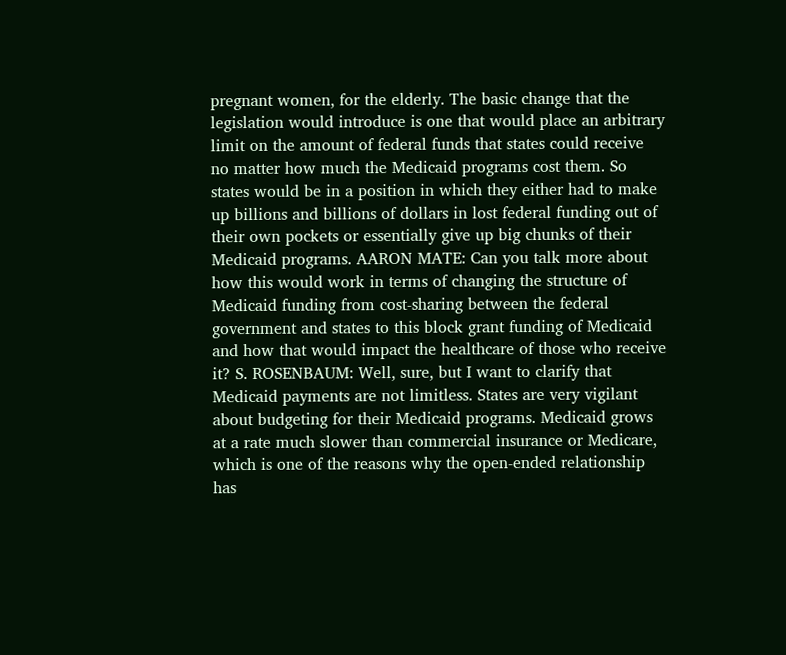pregnant women, for the elderly. The basic change that the legislation would introduce is one that would place an arbitrary limit on the amount of federal funds that states could receive no matter how much the Medicaid programs cost them. So states would be in a position in which they either had to make up billions and billions of dollars in lost federal funding out of their own pockets or essentially give up big chunks of their Medicaid programs. AARON MATE: Can you talk more about how this would work in terms of changing the structure of Medicaid funding from cost-sharing between the federal government and states to this block grant funding of Medicaid and how that would impact the healthcare of those who receive it? S. ROSENBAUM: Well, sure, but I want to clarify that Medicaid payments are not limitless. States are very vigilant about budgeting for their Medicaid programs. Medicaid grows at a rate much slower than commercial insurance or Medicare, which is one of the reasons why the open-ended relationship has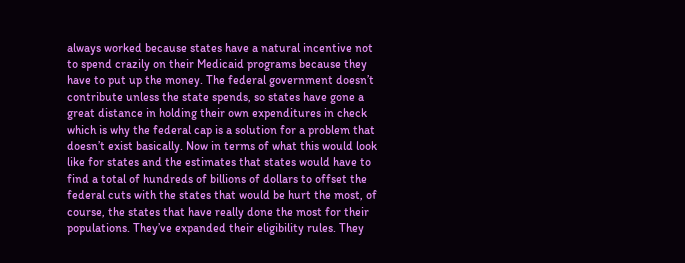always worked because states have a natural incentive not to spend crazily on their Medicaid programs because they have to put up the money. The federal government doesn’t contribute unless the state spends, so states have gone a great distance in holding their own expenditures in check which is why the federal cap is a solution for a problem that doesn’t exist basically. Now in terms of what this would look like for states and the estimates that states would have to find a total of hundreds of billions of dollars to offset the federal cuts with the states that would be hurt the most, of course, the states that have really done the most for their populations. They’ve expanded their eligibility rules. They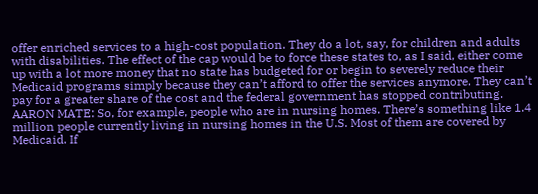offer enriched services to a high-cost population. They do a lot, say, for children and adults with disabilities. The effect of the cap would be to force these states to, as I said, either come up with a lot more money that no state has budgeted for or begin to severely reduce their Medicaid programs simply because they can’t afford to offer the services anymore. They can’t pay for a greater share of the cost and the federal government has stopped contributing. AARON MATE: So, for example, people who are in nursing homes. There’s something like 1.4 million people currently living in nursing homes in the U.S. Most of them are covered by Medicaid. If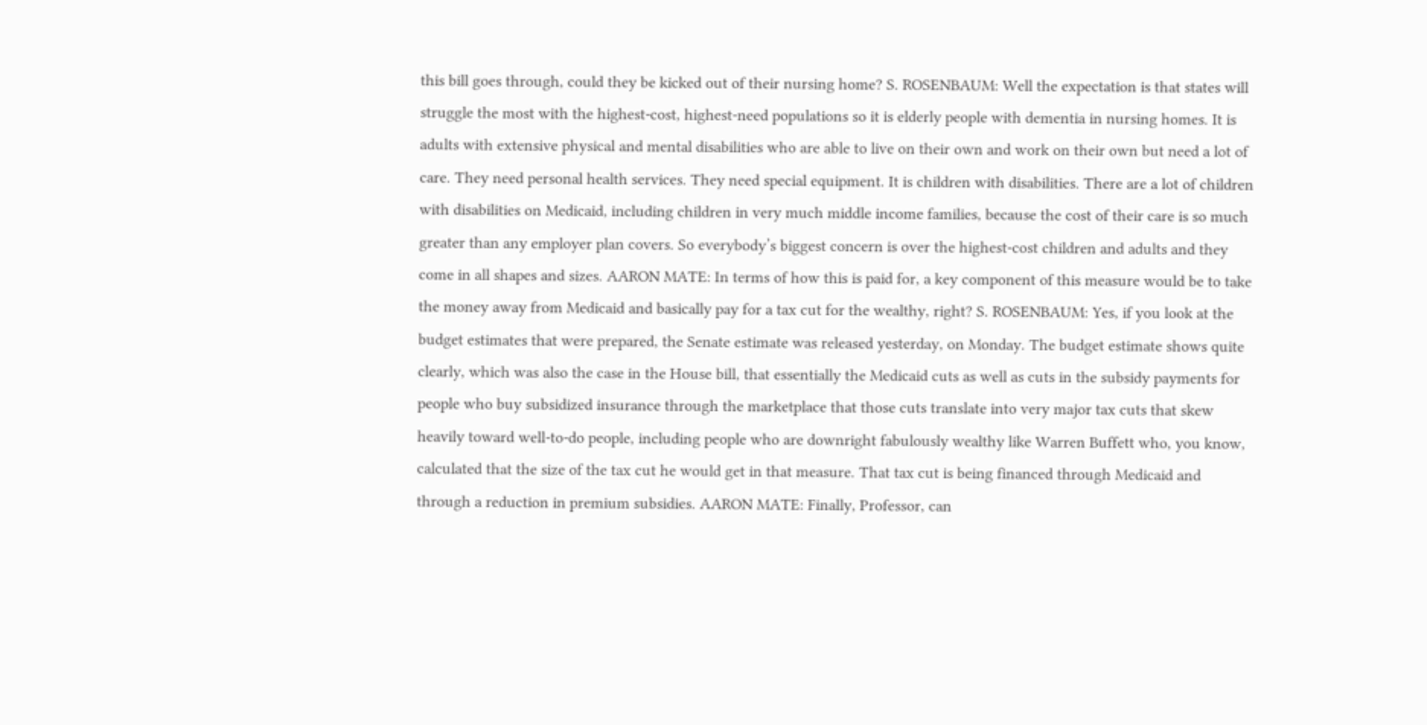this bill goes through, could they be kicked out of their nursing home? S. ROSENBAUM: Well the expectation is that states will struggle the most with the highest-cost, highest-need populations so it is elderly people with dementia in nursing homes. It is adults with extensive physical and mental disabilities who are able to live on their own and work on their own but need a lot of care. They need personal health services. They need special equipment. It is children with disabilities. There are a lot of children with disabilities on Medicaid, including children in very much middle income families, because the cost of their care is so much greater than any employer plan covers. So everybody’s biggest concern is over the highest-cost children and adults and they come in all shapes and sizes. AARON MATE: In terms of how this is paid for, a key component of this measure would be to take the money away from Medicaid and basically pay for a tax cut for the wealthy, right? S. ROSENBAUM: Yes, if you look at the budget estimates that were prepared, the Senate estimate was released yesterday, on Monday. The budget estimate shows quite clearly, which was also the case in the House bill, that essentially the Medicaid cuts as well as cuts in the subsidy payments for people who buy subsidized insurance through the marketplace that those cuts translate into very major tax cuts that skew heavily toward well-to-do people, including people who are downright fabulously wealthy like Warren Buffett who, you know, calculated that the size of the tax cut he would get in that measure. That tax cut is being financed through Medicaid and through a reduction in premium subsidies. AARON MATE: Finally, Professor, can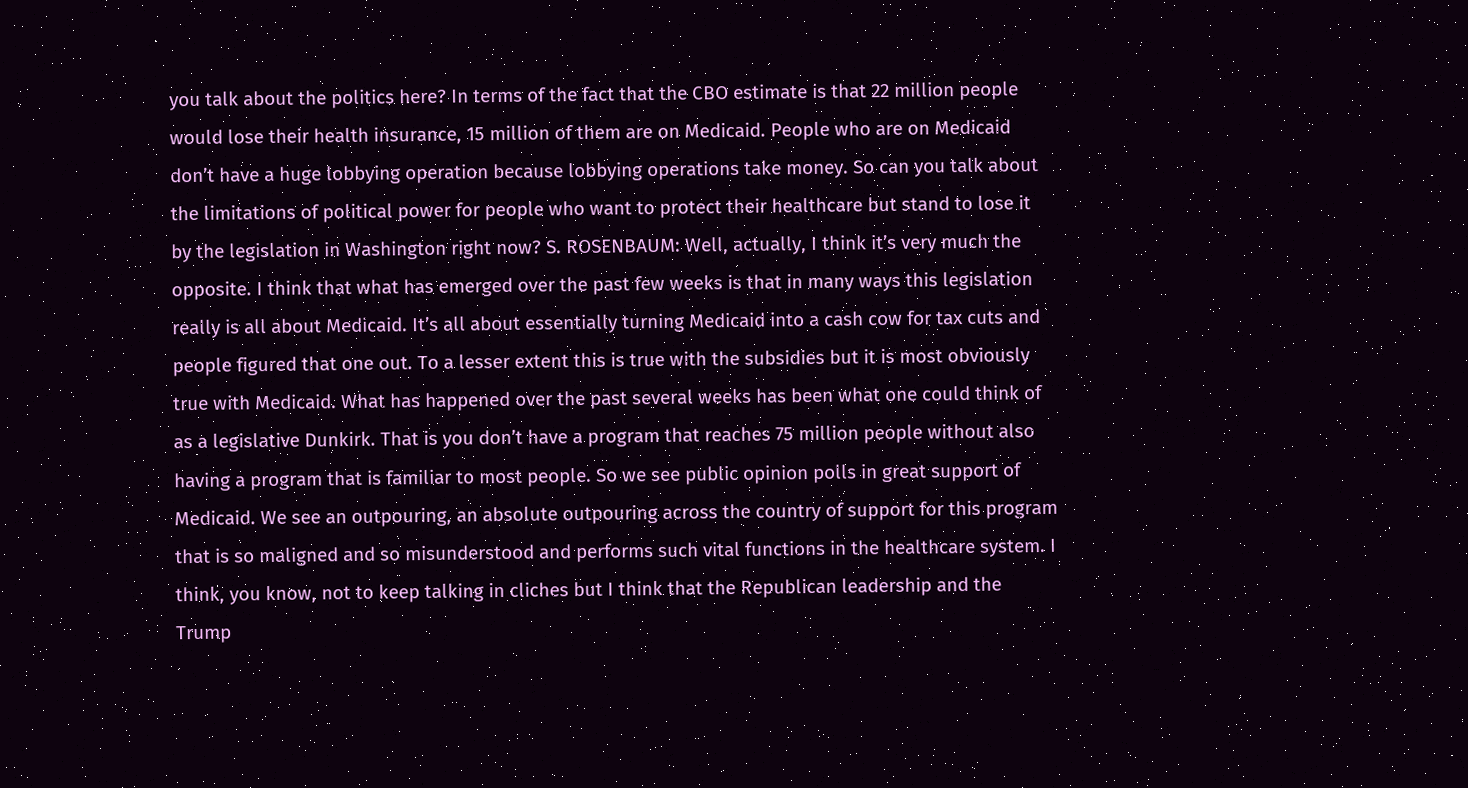you talk about the politics here? In terms of the fact that the CBO estimate is that 22 million people would lose their health insurance, 15 million of them are on Medicaid. People who are on Medicaid don’t have a huge lobbying operation because lobbying operations take money. So can you talk about the limitations of political power for people who want to protect their healthcare but stand to lose it by the legislation in Washington right now? S. ROSENBAUM: Well, actually, I think it’s very much the opposite. I think that what has emerged over the past few weeks is that in many ways this legislation really is all about Medicaid. It’s all about essentially turning Medicaid into a cash cow for tax cuts and people figured that one out. To a lesser extent this is true with the subsidies but it is most obviously true with Medicaid. What has happened over the past several weeks has been what one could think of as a legislative Dunkirk. That is you don’t have a program that reaches 75 million people without also having a program that is familiar to most people. So we see public opinion polls in great support of Medicaid. We see an outpouring, an absolute outpouring across the country of support for this program that is so maligned and so misunderstood and performs such vital functions in the healthcare system. I think, you know, not to keep talking in cliches but I think that the Republican leadership and the Trump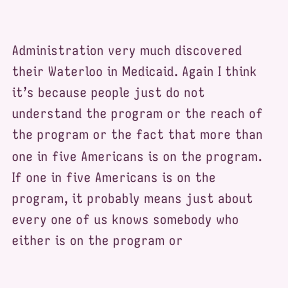Administration very much discovered their Waterloo in Medicaid. Again I think it’s because people just do not understand the program or the reach of the program or the fact that more than one in five Americans is on the program. If one in five Americans is on the program, it probably means just about every one of us knows somebody who either is on the program or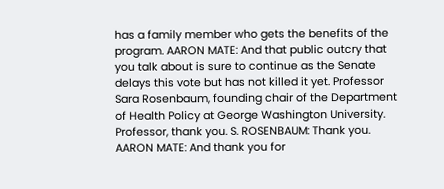has a family member who gets the benefits of the program. AARON MATE: And that public outcry that you talk about is sure to continue as the Senate delays this vote but has not killed it yet. Professor Sara Rosenbaum, founding chair of the Department of Health Policy at George Washington University. Professor, thank you. S. ROSENBAUM: Thank you. AARON MATE: And thank you for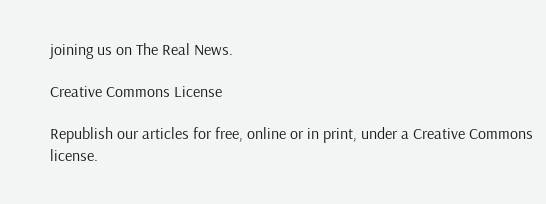joining us on The Real News.

Creative Commons License

Republish our articles for free, online or in print, under a Creative Commons license.